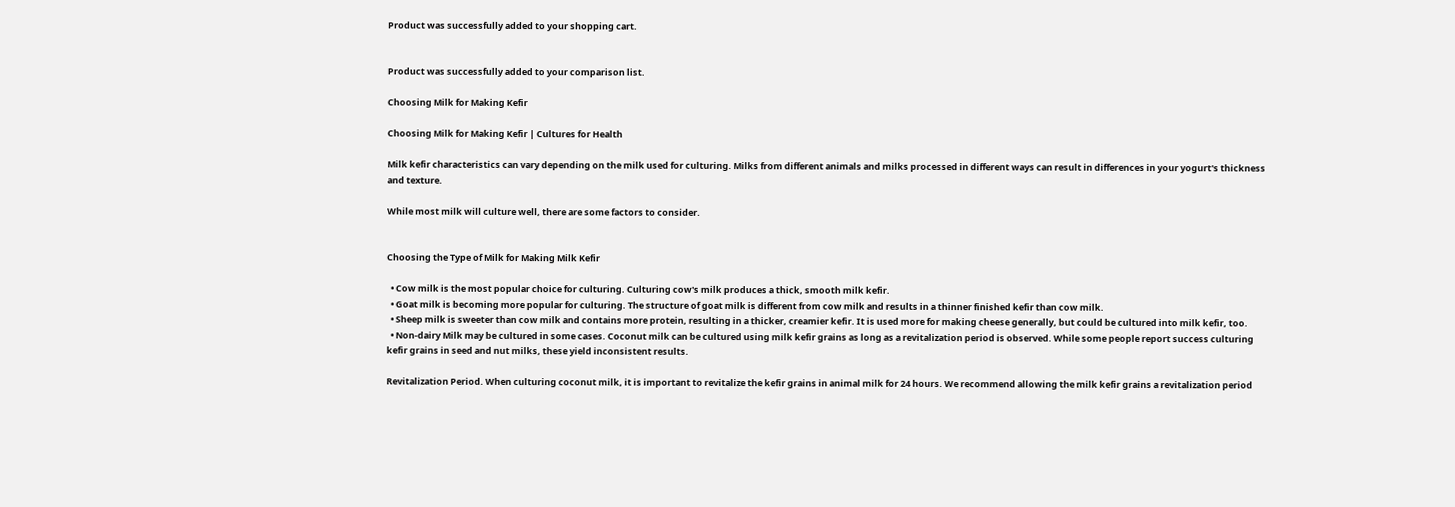Product was successfully added to your shopping cart.


Product was successfully added to your comparison list.

Choosing Milk for Making Kefir

Choosing Milk for Making Kefir | Cultures for Health

Milk kefir characteristics can vary depending on the milk used for culturing. Milks from different animals and milks processed in different ways can result in differences in your yogurt's thickness and texture.

While most milk will culture well, there are some factors to consider.


Choosing the Type of Milk for Making Milk Kefir

  • Cow milk is the most popular choice for culturing. Culturing cow's milk produces a thick, smooth milk kefir.
  • Goat milk is becoming more popular for culturing. The structure of goat milk is different from cow milk and results in a thinner finished kefir than cow milk.
  • Sheep milk is sweeter than cow milk and contains more protein, resulting in a thicker, creamier kefir. It is used more for making cheese generally, but could be cultured into milk kefir, too.
  • Non-dairy Milk may be cultured in some cases. Coconut milk can be cultured using milk kefir grains as long as a revitalization period is observed. While some people report success culturing kefir grains in seed and nut milks, these yield inconsistent results.

Revitalization Period. When culturing coconut milk, it is important to revitalize the kefir grains in animal milk for 24 hours. We recommend allowing the milk kefir grains a revitalization period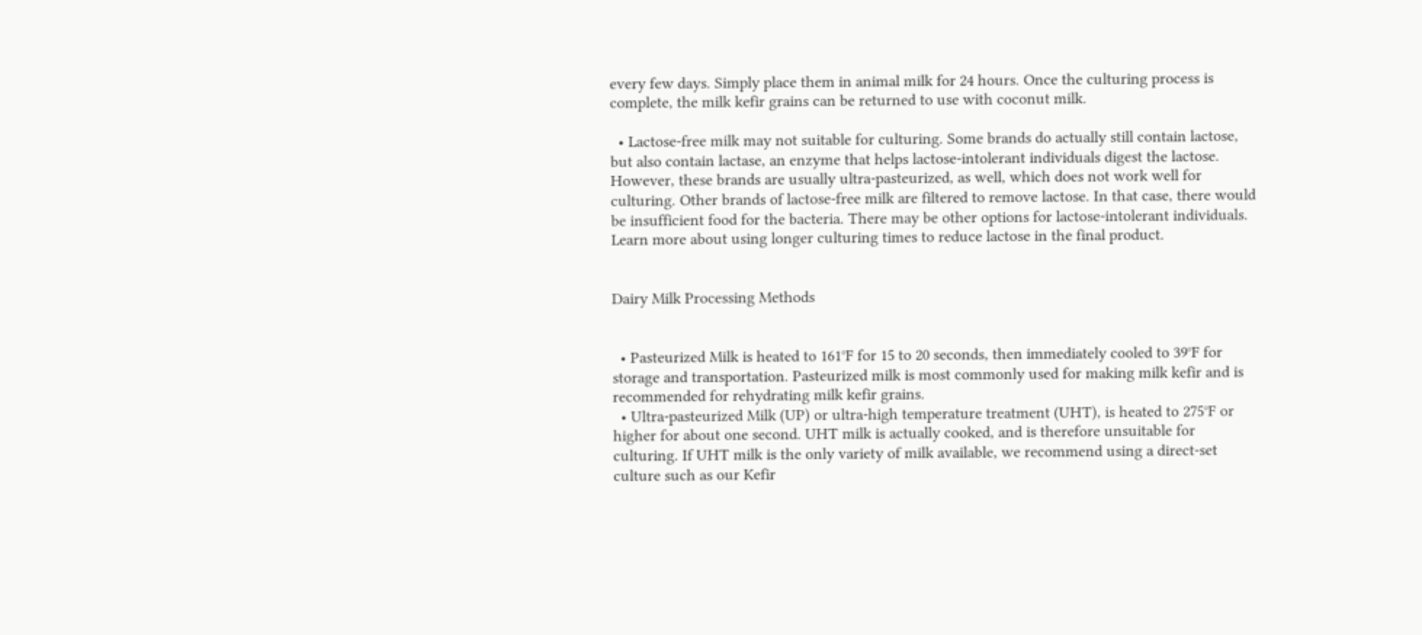every few days. Simply place them in animal milk for 24 hours. Once the culturing process is complete, the milk kefir grains can be returned to use with coconut milk.

  • Lactose-free milk may not suitable for culturing. Some brands do actually still contain lactose, but also contain lactase, an enzyme that helps lactose-intolerant individuals digest the lactose. However, these brands are usually ultra-pasteurized, as well, which does not work well for culturing. Other brands of lactose-free milk are filtered to remove lactose. In that case, there would be insufficient food for the bacteria. There may be other options for lactose-intolerant individuals. Learn more about using longer culturing times to reduce lactose in the final product.


Dairy Milk Processing Methods


  • Pasteurized Milk is heated to 161°F for 15 to 20 seconds, then immediately cooled to 39°F for storage and transportation. Pasteurized milk is most commonly used for making milk kefir and is recommended for rehydrating milk kefir grains.
  • Ultra-pasteurized Milk (UP) or ultra-high temperature treatment (UHT), is heated to 275°F or higher for about one second. UHT milk is actually cooked, and is therefore unsuitable for culturing. If UHT milk is the only variety of milk available, we recommend using a direct-set culture such as our Kefir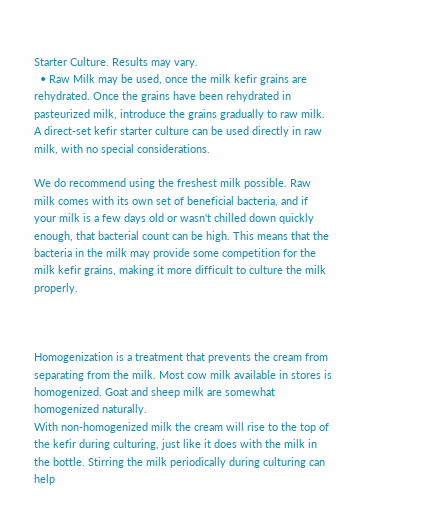Starter Culture. Results may vary.
  • Raw Milk may be used, once the milk kefir grains are rehydrated. Once the grains have been rehydrated in pasteurized milk, introduce the grains gradually to raw milk. A direct-set kefir starter culture can be used directly in raw milk, with no special considerations.

We do recommend using the freshest milk possible. Raw milk comes with its own set of beneficial bacteria, and if your milk is a few days old or wasn't chilled down quickly enough, that bacterial count can be high. This means that the bacteria in the milk may provide some competition for the milk kefir grains, making it more difficult to culture the milk properly.



Homogenization is a treatment that prevents the cream from separating from the milk. Most cow milk available in stores is homogenized. Goat and sheep milk are somewhat homogenized naturally.
With non-homogenized milk the cream will rise to the top of the kefir during culturing, just like it does with the milk in the bottle. Stirring the milk periodically during culturing can help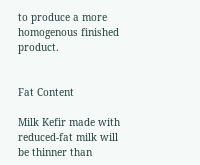to produce a more homogenous finished product.


Fat Content

Milk Kefir made with reduced-fat milk will be thinner than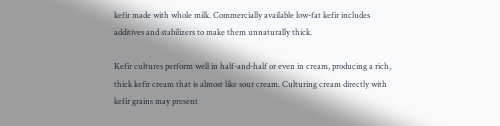kefir made with whole milk. Commercially available low-fat kefir includes additives and stabilizers to make them unnaturally thick.

Kefir cultures perform well in half-and-half or even in cream, producing a rich, thick kefir cream that is almost like sour cream. Culturing cream directly with kefir grains may present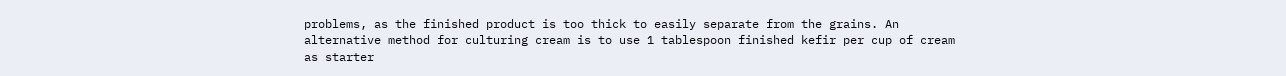problems, as the finished product is too thick to easily separate from the grains. An alternative method for culturing cream is to use 1 tablespoon finished kefir per cup of cream as starter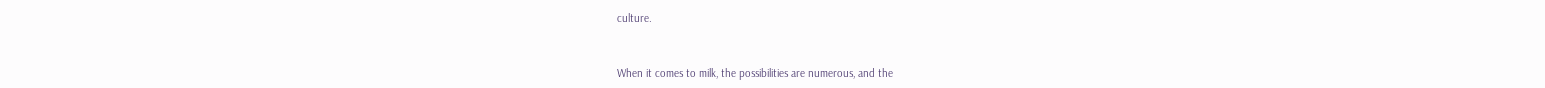culture.


When it comes to milk, the possibilities are numerous, and the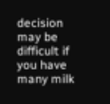decision may be difficult if you have many milk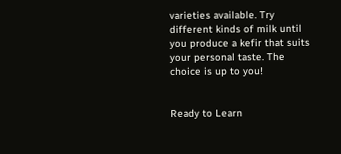varieties available. Try different kinds of milk until you produce a kefir that suits your personal taste. The choice is up to you!


Ready to Learn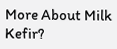More About Milk Kefir?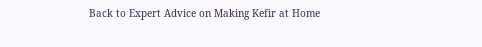Back to Expert Advice on Making Kefir at Home